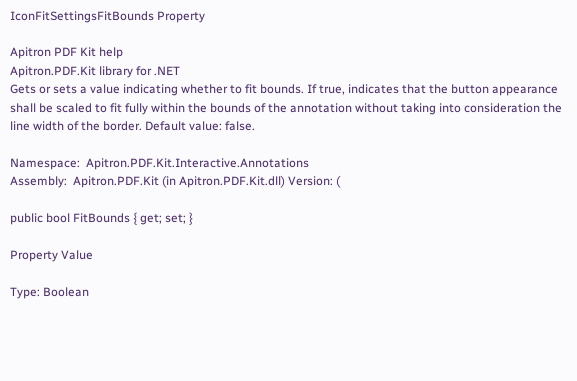IconFitSettingsFitBounds Property

Apitron PDF Kit help
Apitron.PDF.Kit library for .NET
Gets or sets a value indicating whether to fit bounds. If true, indicates that the button appearance shall be scaled to fit fully within the bounds of the annotation without taking into consideration the line width of the border. Default value: false.

Namespace:  Apitron.PDF.Kit.Interactive.Annotations
Assembly:  Apitron.PDF.Kit (in Apitron.PDF.Kit.dll) Version: (

public bool FitBounds { get; set; }

Property Value

Type: Boolean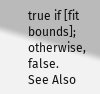true if [fit bounds]; otherwise, false.
See Also